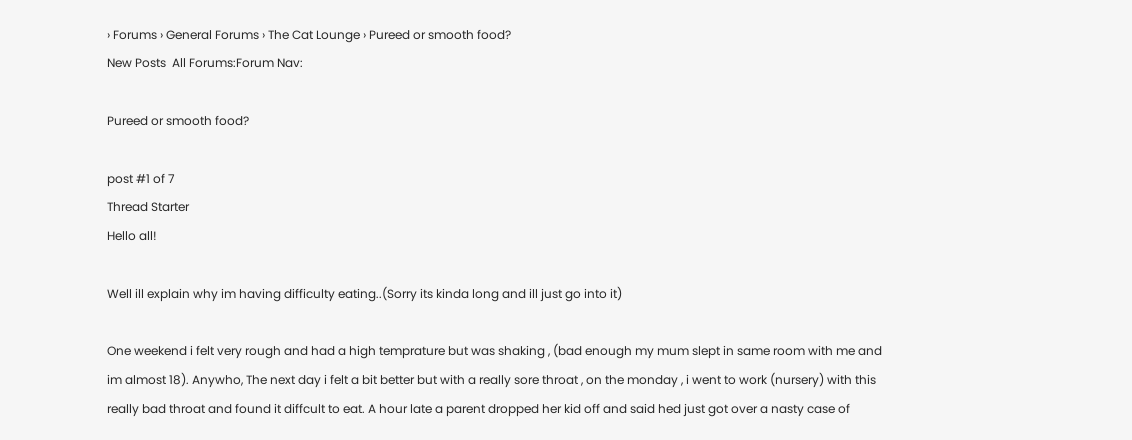› Forums › General Forums › The Cat Lounge › Pureed or smooth food?
New Posts  All Forums:Forum Nav:

Pureed or smooth food?

post #1 of 7
Thread Starter
Hello all!

Well ill explain why im having difficulty eating..(Sorry its kinda long and ill just go into it)

One weekend i felt very rough and had a high temprature but was shaking , (bad enough my mum slept in same room with me and im almost 18). Anywho, The next day i felt a bit better but with a really sore throat , on the monday , i went to work (nursery) with this really bad throat and found it diffcult to eat. A hour late a parent dropped her kid off and said hed just got over a nasty case of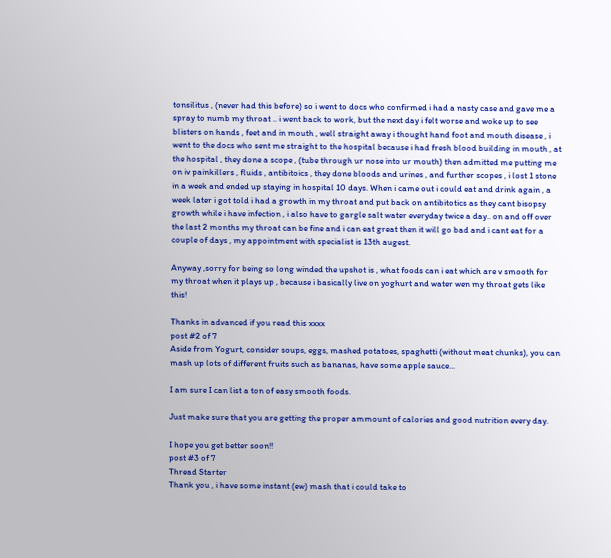tonsilitus , (never had this before) so i went to docs who confirmed i had a nasty case and gave me a spray to numb my throat .. i went back to work, but the next day i felt worse and woke up to see blisters on hands , feet and in mouth , well straight away i thought hand foot and mouth disease , i went to the docs who sent me straight to the hospital because i had fresh blood building in mouth , at the hospital , they done a scope , (tube through ur nose into ur mouth) then admitted me putting me on iv painkillers , fluids , antibitoics , they done bloods and urines , and further scopes , i lost 1 stone in a week and ended up staying in hospital 10 days. When i came out i could eat and drink again , a week later i got told i had a growth in my throat and put back on antibitotics as they cant bisopsy growth while i have infection , i also have to gargle salt water everyday twice a day.. on and off over the last 2 months my throat can be fine and i can eat great then it will go bad and i cant eat for a couple of days , my appointment with specialist is 13th augest.

Anyway ,sorry for being so long winded the upshot is , what foods can i eat which are v smooth for my throat when it plays up , because i basically live on yoghurt and water wen my throat gets like this!

Thanks in advanced if you read this xxxx
post #2 of 7
Aside from Yogurt, consider soups, eggs, mashed potatoes, spaghetti (without meat chunks), you can mash up lots of different fruits such as bananas, have some apple sauce...

I am sure I can list a ton of easy smooth foods.

Just make sure that you are getting the proper ammount of calories and good nutrition every day.

I hope you get better soon!!
post #3 of 7
Thread Starter
Thank you , i have some instant (ew) mash that i could take to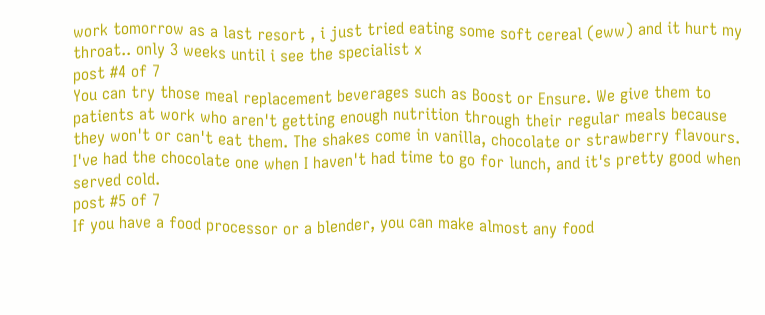work tomorrow as a last resort , i just tried eating some soft cereal (eww) and it hurt my throat.. only 3 weeks until i see the specialist x
post #4 of 7
You can try those meal replacement beverages such as Boost or Ensure. We give them to patients at work who aren't getting enough nutrition through their regular meals because they won't or can't eat them. The shakes come in vanilla, chocolate or strawberry flavours. I've had the chocolate one when I haven't had time to go for lunch, and it's pretty good when served cold.
post #5 of 7
If you have a food processor or a blender, you can make almost any food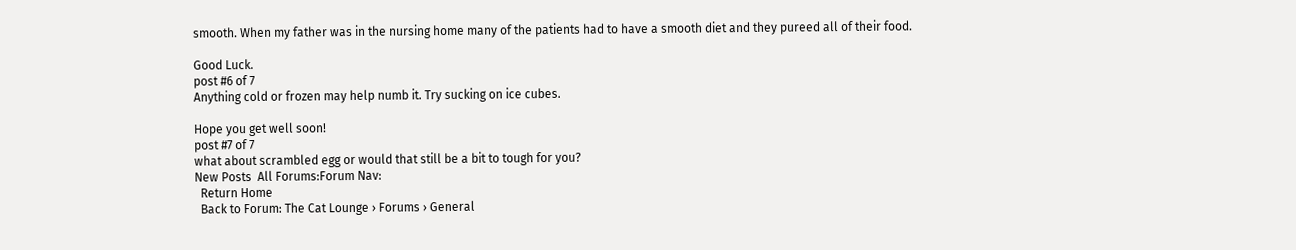smooth. When my father was in the nursing home many of the patients had to have a smooth diet and they pureed all of their food.

Good Luck.
post #6 of 7
Anything cold or frozen may help numb it. Try sucking on ice cubes.

Hope you get well soon!
post #7 of 7
what about scrambled egg or would that still be a bit to tough for you?
New Posts  All Forums:Forum Nav:
  Return Home
  Back to Forum: The Cat Lounge › Forums › General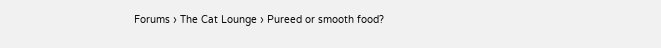Forums › The Cat Lounge › Pureed or smooth food?